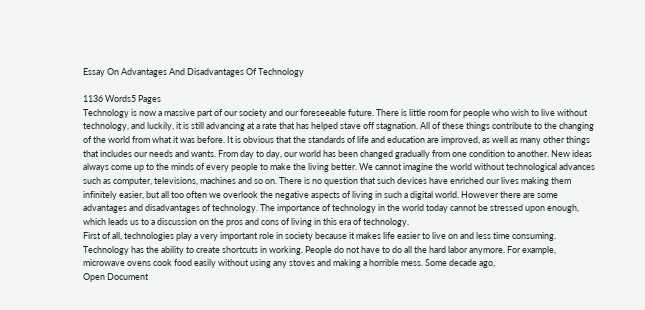Essay On Advantages And Disadvantages Of Technology

1136 Words5 Pages
Technology is now a massive part of our society and our foreseeable future. There is little room for people who wish to live without technology, and luckily, it is still advancing at a rate that has helped stave off stagnation. All of these things contribute to the changing of the world from what it was before. It is obvious that the standards of life and education are improved, as well as many other things that includes our needs and wants. From day to day, our world has been changed gradually from one condition to another. New ideas always come up to the minds of every people to make the living better. We cannot imagine the world without technological advances such as computer, televisions, machines and so on. There is no question that such devices have enriched our lives making them infinitely easier, but all too often we overlook the negative aspects of living in such a digital world. However there are some advantages and disadvantages of technology. The importance of technology in the world today cannot be stressed upon enough, which leads us to a discussion on the pros and cons of living in this era of technology.
First of all, technologies play a very important role in society because it makes life easier to live on and less time consuming. Technology has the ability to create shortcuts in working. People do not have to do all the hard labor anymore. For example, microwave ovens cook food easily without using any stoves and making a horrible mess. Some decade ago,
Open Document